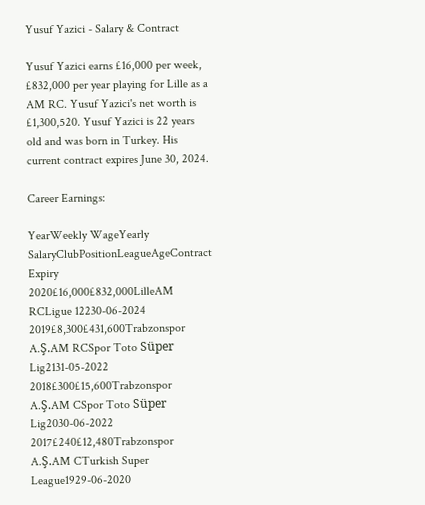Yusuf Yazici - Salary & Contract

Yusuf Yazici earns £16,000 per week, £832,000 per year playing for Lille as a AM RC. Yusuf Yazici's net worth is £1,300,520. Yusuf Yazici is 22 years old and was born in Turkey. His current contract expires June 30, 2024.

Career Earnings:

YearWeekly WageYearly SalaryClubPositionLeagueAgeContract Expiry
2020£16,000£832,000LilleAM RCLigue 12230-06-2024
2019£8,300£431,600Trabzonspor A.Ş.AM RCSpor Toto Süper Lig2131-05-2022
2018£300£15,600Trabzonspor A.Ş.AM CSpor Toto Süper Lig2030-06-2022
2017£240£12,480Trabzonspor A.Ş.AM CTurkish Super League1929-06-2020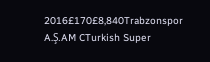2016£170£8,840Trabzonspor A.Ş.AM CTurkish Super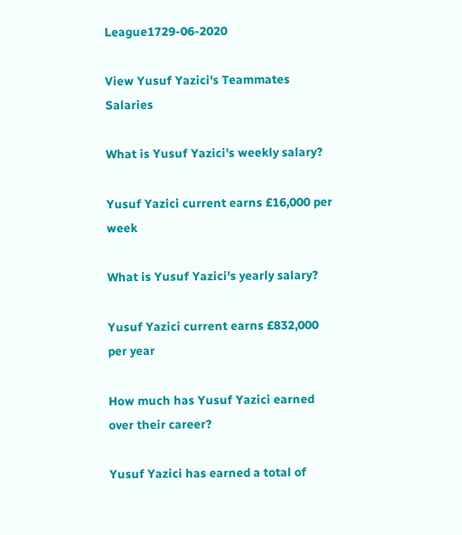League1729-06-2020

View Yusuf Yazici's Teammates Salaries

What is Yusuf Yazici's weekly salary?

Yusuf Yazici current earns £16,000 per week

What is Yusuf Yazici's yearly salary?

Yusuf Yazici current earns £832,000 per year

How much has Yusuf Yazici earned over their career?

Yusuf Yazici has earned a total of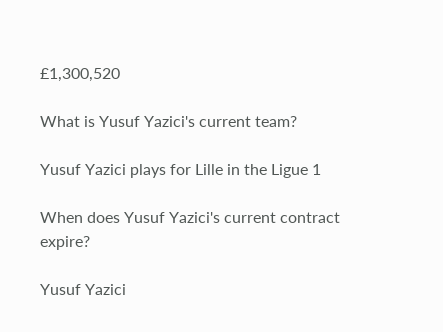£1,300,520

What is Yusuf Yazici's current team?

Yusuf Yazici plays for Lille in the Ligue 1

When does Yusuf Yazici's current contract expire?

Yusuf Yazici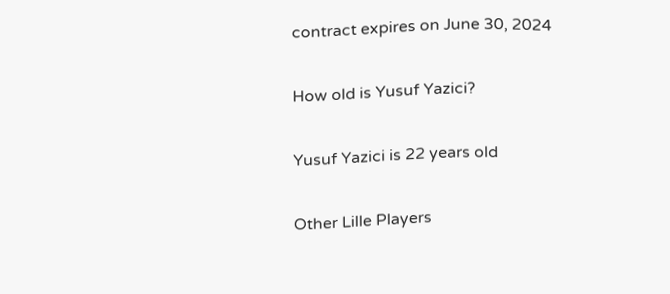contract expires on June 30, 2024

How old is Yusuf Yazici?

Yusuf Yazici is 22 years old

Other Lille Players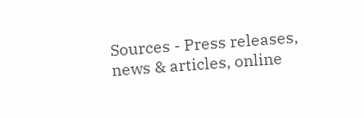Sources - Press releases, news & articles, online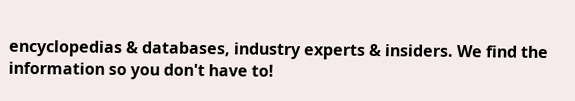encyclopedias & databases, industry experts & insiders. We find the information so you don't have to!